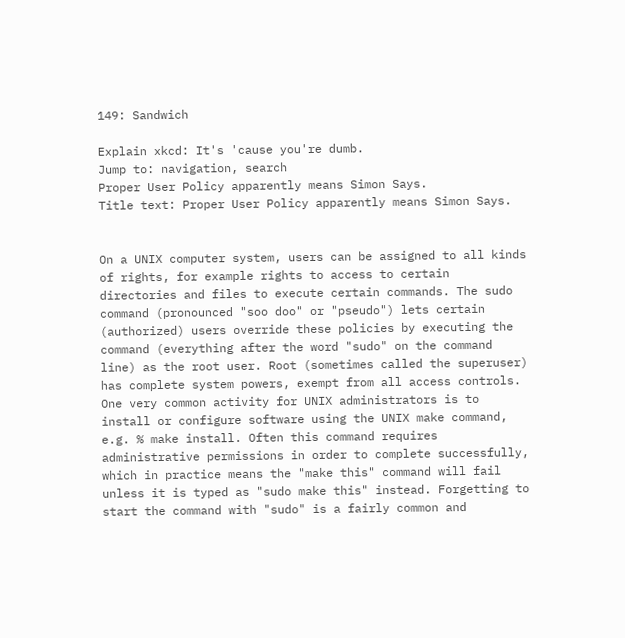149: Sandwich

Explain xkcd: It's 'cause you're dumb.
Jump to: navigation, search
Proper User Policy apparently means Simon Says.
Title text: Proper User Policy apparently means Simon Says.


On a UNIX computer system, users can be assigned to all kinds of rights, for example rights to access to certain directories and files to execute certain commands. The sudo command (pronounced "soo doo" or "pseudo") lets certain (authorized) users override these policies by executing the command (everything after the word "sudo" on the command line) as the root user. Root (sometimes called the superuser) has complete system powers, exempt from all access controls. One very common activity for UNIX administrators is to install or configure software using the UNIX make command, e.g. % make install. Often this command requires administrative permissions in order to complete successfully, which in practice means the "make this" command will fail unless it is typed as "sudo make this" instead. Forgetting to start the command with "sudo" is a fairly common and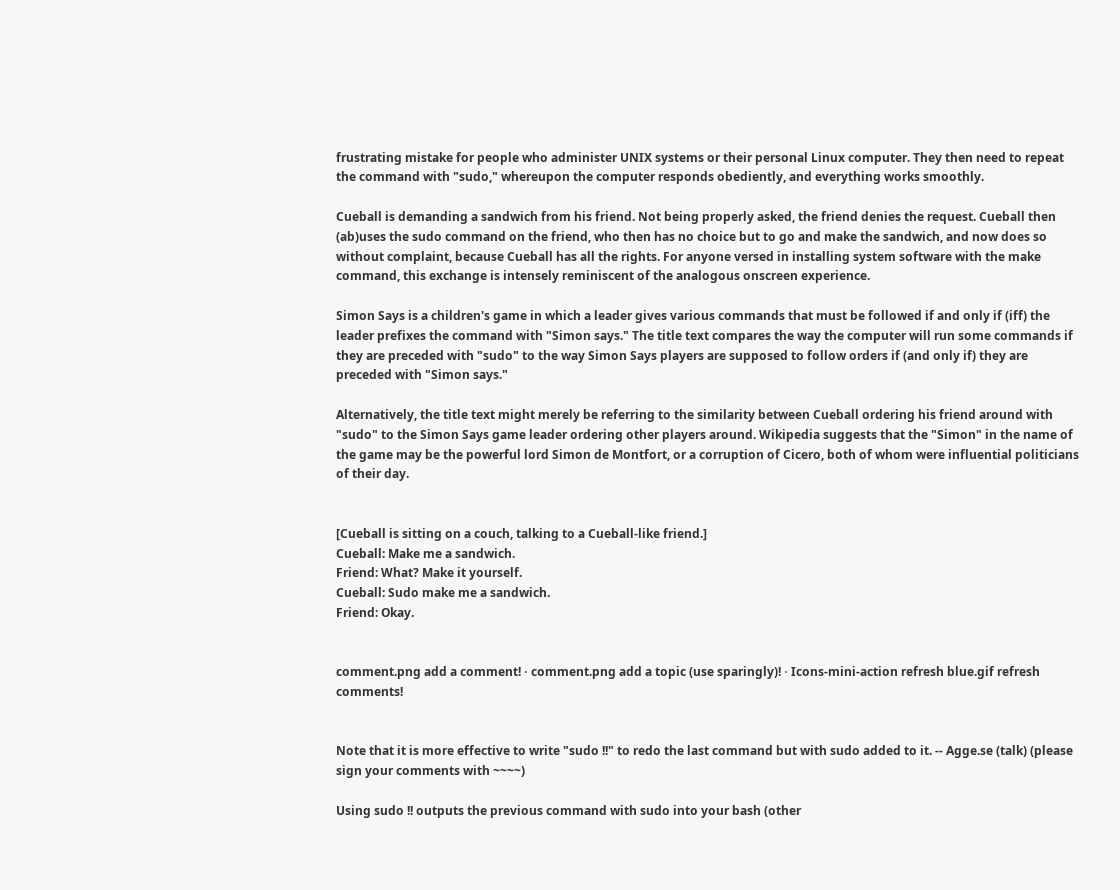frustrating mistake for people who administer UNIX systems or their personal Linux computer. They then need to repeat the command with "sudo," whereupon the computer responds obediently, and everything works smoothly.

Cueball is demanding a sandwich from his friend. Not being properly asked, the friend denies the request. Cueball then (ab)uses the sudo command on the friend, who then has no choice but to go and make the sandwich, and now does so without complaint, because Cueball has all the rights. For anyone versed in installing system software with the make command, this exchange is intensely reminiscent of the analogous onscreen experience.

Simon Says is a children's game in which a leader gives various commands that must be followed if and only if (iff) the leader prefixes the command with "Simon says." The title text compares the way the computer will run some commands if they are preceded with "sudo" to the way Simon Says players are supposed to follow orders if (and only if) they are preceded with "Simon says."

Alternatively, the title text might merely be referring to the similarity between Cueball ordering his friend around with "sudo" to the Simon Says game leader ordering other players around. Wikipedia suggests that the "Simon" in the name of the game may be the powerful lord Simon de Montfort, or a corruption of Cicero, both of whom were influential politicians of their day.


[Cueball is sitting on a couch, talking to a Cueball-like friend.]
Cueball: Make me a sandwich.
Friend: What? Make it yourself.
Cueball: Sudo make me a sandwich.
Friend: Okay.


comment.png add a comment! ⋅ comment.png add a topic (use sparingly)! ⋅ Icons-mini-action refresh blue.gif refresh comments!


Note that it is more effective to write "sudo !!" to redo the last command but with sudo added to it. -- Agge.se (talk) (please sign your comments with ~~~~)

Using sudo !! outputs the previous command with sudo into your bash (other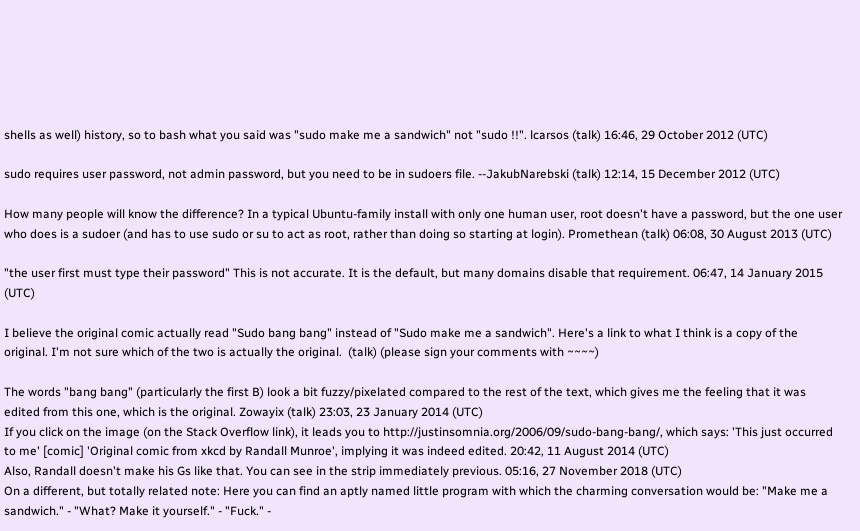shells as well) history, so to bash what you said was "sudo make me a sandwich" not "sudo !!". lcarsos (talk) 16:46, 29 October 2012 (UTC)

sudo requires user password, not admin password, but you need to be in sudoers file. --JakubNarebski (talk) 12:14, 15 December 2012 (UTC)

How many people will know the difference? In a typical Ubuntu-family install with only one human user, root doesn't have a password, but the one user who does is a sudoer (and has to use sudo or su to act as root, rather than doing so starting at login). Promethean (talk) 06:08, 30 August 2013 (UTC)

"the user first must type their password" This is not accurate. It is the default, but many domains disable that requirement. 06:47, 14 January 2015 (UTC)

I believe the original comic actually read "Sudo bang bang" instead of "Sudo make me a sandwich". Here's a link to what I think is a copy of the original. I'm not sure which of the two is actually the original.  (talk) (please sign your comments with ~~~~)

The words "bang bang" (particularly the first B) look a bit fuzzy/pixelated compared to the rest of the text, which gives me the feeling that it was edited from this one, which is the original. Zowayix (talk) 23:03, 23 January 2014 (UTC)
If you click on the image (on the Stack Overflow link), it leads you to http://justinsomnia.org/2006/09/sudo-bang-bang/, which says: 'This just occurred to me' [comic] 'Original comic from xkcd by Randall Munroe', implying it was indeed edited. 20:42, 11 August 2014 (UTC)
Also, Randall doesn't make his Gs like that. You can see in the strip immediately previous. 05:16, 27 November 2018 (UTC)
On a different, but totally related note: Here you can find an aptly named little program with which the charming conversation would be: "Make me a sandwich." - "What? Make it yourself." - "Fuck." -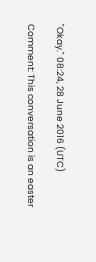"Okay." 08:24, 28 June 2016 (UTC)

Comment: This conversation is an easter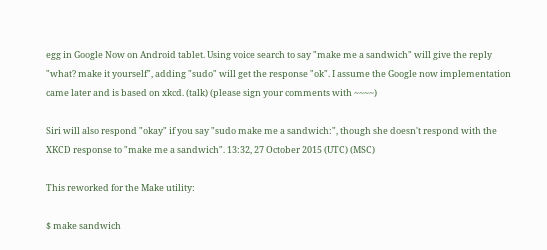egg in Google Now on Android tablet. Using voice search to say "make me a sandwich" will give the reply "what? make it yourself", adding "sudo" will get the response "ok". I assume the Google now implementation came later and is based on xkcd. (talk) (please sign your comments with ~~~~)

Siri will also respond "okay" if you say "sudo make me a sandwich:", though she doesn't respond with the XKCD response to "make me a sandwich". 13:32, 27 October 2015 (UTC) (MSC)

This reworked for the Make utility:

$ make sandwich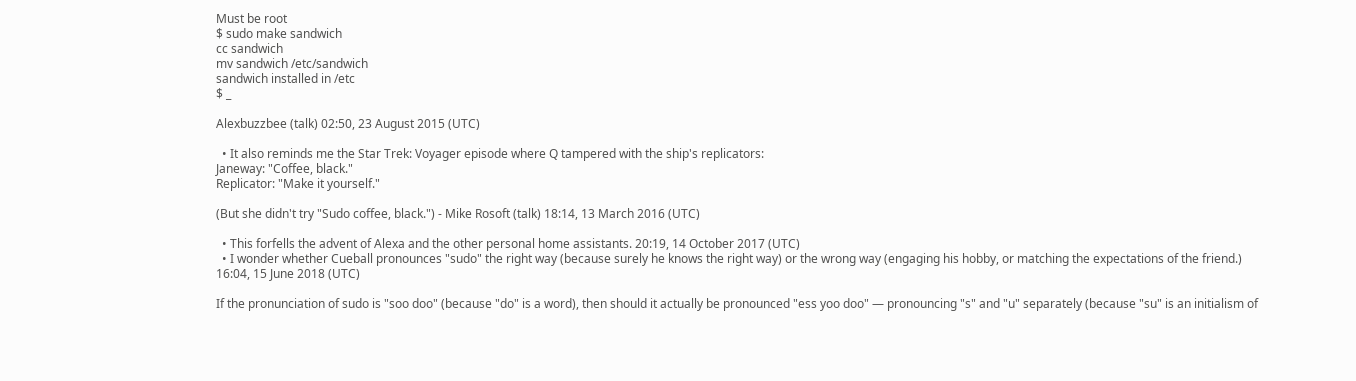Must be root
$ sudo make sandwich
cc sandwich
mv sandwich /etc/sandwich
sandwich installed in /etc
$ _

Alexbuzzbee (talk) 02:50, 23 August 2015 (UTC)

  • It also reminds me the Star Trek: Voyager episode where Q tampered with the ship's replicators:
Janeway: "Coffee, black."
Replicator: "Make it yourself."

(But she didn't try "Sudo coffee, black.") - Mike Rosoft (talk) 18:14, 13 March 2016 (UTC)

  • This forfells the advent of Alexa and the other personal home assistants. 20:19, 14 October 2017 (UTC)
  • I wonder whether Cueball pronounces "sudo" the right way (because surely he knows the right way) or the wrong way (engaging his hobby, or matching the expectations of the friend.) 16:04, 15 June 2018 (UTC)

If the pronunciation of sudo is "soo doo" (because "do" is a word), then should it actually be pronounced "ess yoo doo" — pronouncing "s" and "u" separately (because "su" is an initialism of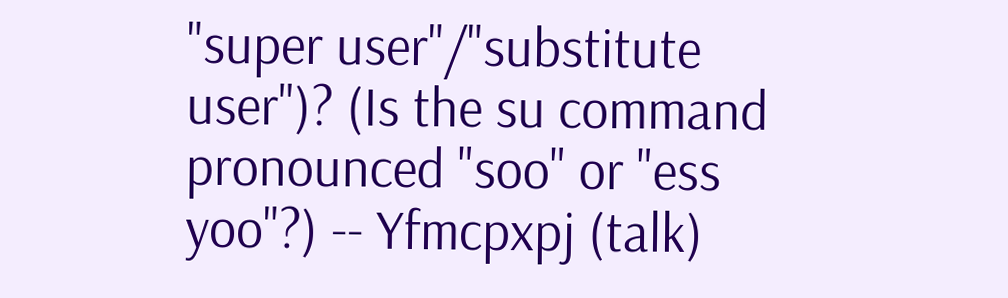"super user"/"substitute user")? (Is the su command pronounced "soo" or "ess yoo"?) -- Yfmcpxpj (talk)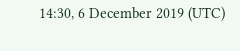14:30, 6 December 2019 (UTC)